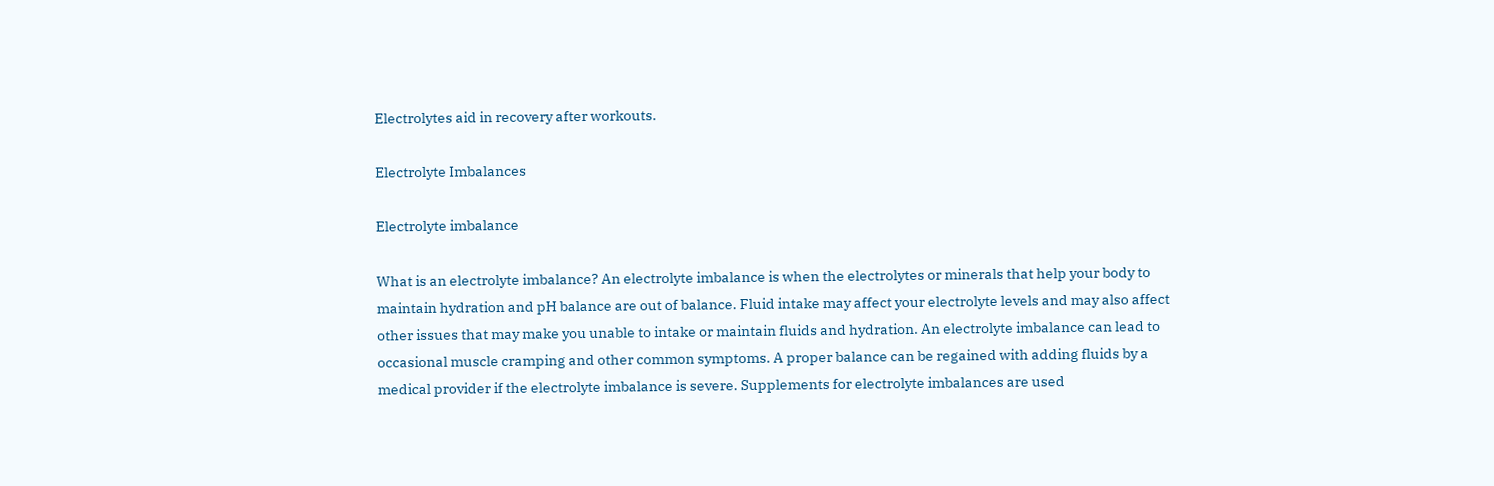Electrolytes aid in recovery after workouts.

Electrolyte Imbalances

Electrolyte imbalance

What is an electrolyte imbalance? An electrolyte imbalance is when the electrolytes or minerals that help your body to maintain hydration and pH balance are out of balance. Fluid intake may affect your electrolyte levels and may also affect other issues that may make you unable to intake or maintain fluids and hydration. An electrolyte imbalance can lead to occasional muscle cramping and other common symptoms. A proper balance can be regained with adding fluids by a medical provider if the electrolyte imbalance is severe. Supplements for electrolyte imbalances are used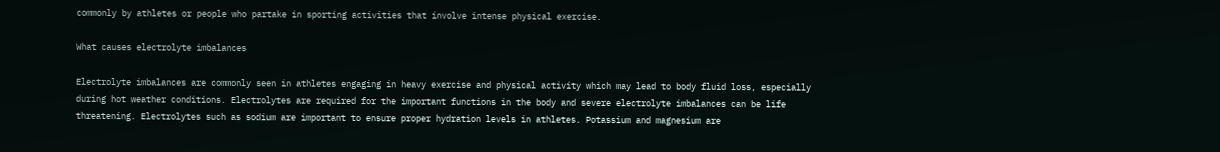commonly by athletes or people who partake in sporting activities that involve intense physical exercise.

What causes electrolyte imbalances

Electrolyte imbalances are commonly seen in athletes engaging in heavy exercise and physical activity which may lead to body fluid loss, especially during hot weather conditions. Electrolytes are required for the important functions in the body and severe electrolyte imbalances can be life threatening. Electrolytes such as sodium are important to ensure proper hydration levels in athletes. Potassium and magnesium are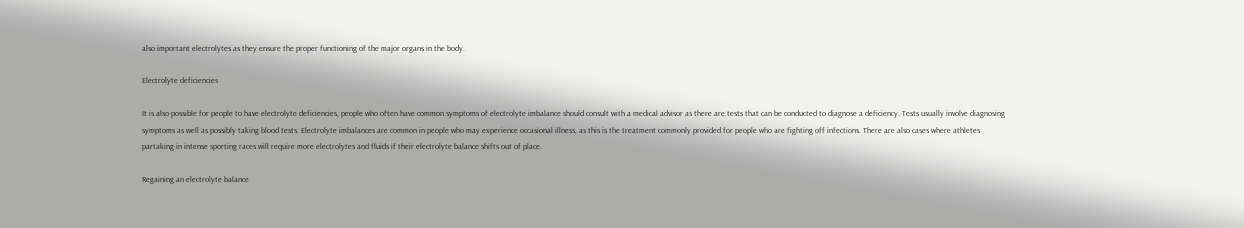also important electrolytes as they ensure the proper functioning of the major organs in the body.

Electrolyte deficiencies

It is also possible for people to have electrolyte deficiencies, people who often have common symptoms of electrolyte imbalance should consult with a medical advisor as there are tests that can be conducted to diagnose a deficiency. Tests usually involve diagnosing symptoms as well as possibly taking blood tests. Electrolyte imbalances are common in people who may experience occasional illness, as this is the treatment commonly provided for people who are fighting off infections. There are also cases where athletes partaking in intense sporting races will require more electrolytes and fluids if their electrolyte balance shifts out of place.

Regaining an electrolyte balance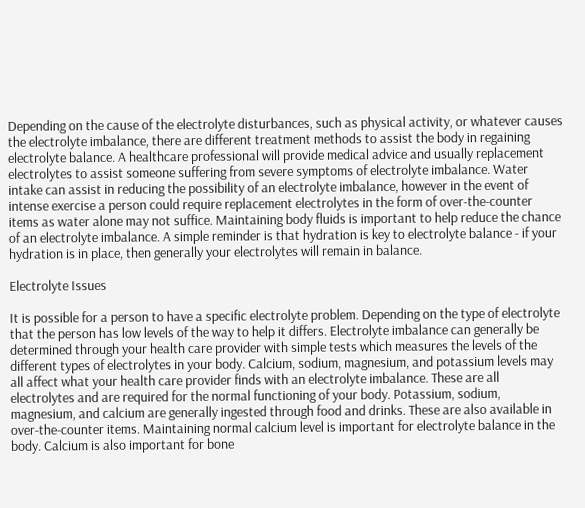Depending on the cause of the electrolyte disturbances, such as physical activity, or whatever causes the electrolyte imbalance, there are different treatment methods to assist the body in regaining electrolyte balance. A healthcare professional will provide medical advice and usually replacement electrolytes to assist someone suffering from severe symptoms of electrolyte imbalance. Water intake can assist in reducing the possibility of an electrolyte imbalance, however in the event of intense exercise a person could require replacement electrolytes in the form of over-the-counter items as water alone may not suffice. Maintaining body fluids is important to help reduce the chance of an electrolyte imbalance. A simple reminder is that hydration is key to electrolyte balance - if your hydration is in place, then generally your electrolytes will remain in balance.

Electrolyte Issues

It is possible for a person to have a specific electrolyte problem. Depending on the type of electrolyte that the person has low levels of the way to help it differs. Electrolyte imbalance can generally be determined through your health care provider with simple tests which measures the levels of the different types of electrolytes in your body. Calcium, sodium, magnesium, and potassium levels may all affect what your health care provider finds with an electrolyte imbalance. These are all electrolytes and are required for the normal functioning of your body. Potassium, sodium, magnesium, and calcium are generally ingested through food and drinks. These are also available in over-the-counter items. Maintaining normal calcium level is important for electrolyte balance in the body. Calcium is also important for bone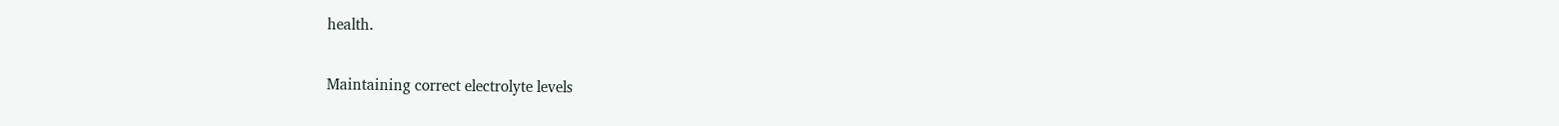health.

Maintaining correct electrolyte levels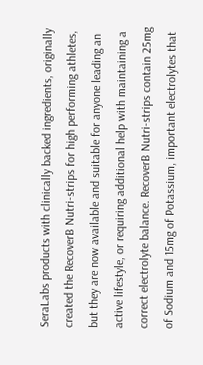SeraLabs products with clinically backed ingredients, originally created the RecoverB Nutri-strips for high performing athletes, but they are now available and suitable for anyone leading an active lifestyle, or requiring additional help with maintaining a correct electrolyte balance. RecoverB Nutri-strips contain 25mg of Sodium and 15mg of Potassium, important electrolytes that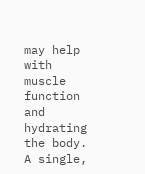may help with muscle function and hydrating the body. A single,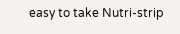easy to take Nutri-strip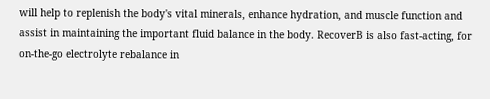will help to replenish the body's vital minerals, enhance hydration, and muscle function and assist in maintaining the important fluid balance in the body. RecoverB is also fast-acting, for on-the-go electrolyte rebalance in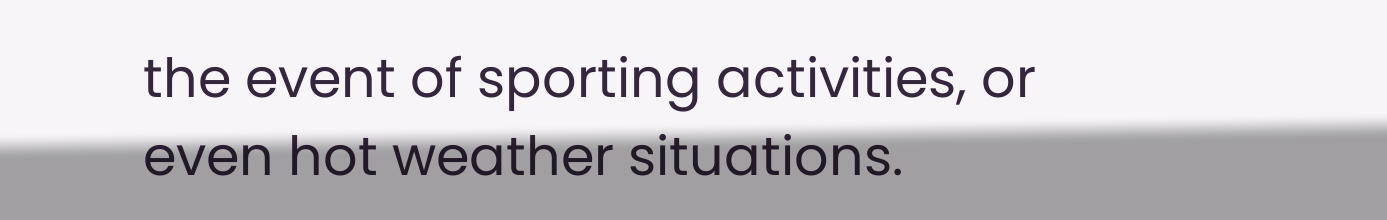the event of sporting activities, or even hot weather situations.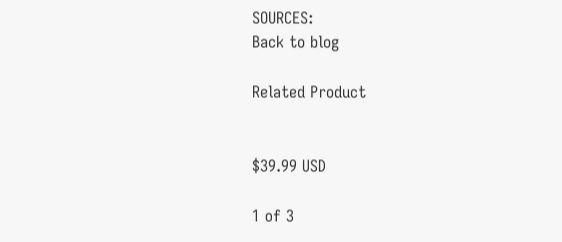SOURCES:
Back to blog

Related Product


$39.99 USD

1 of 3